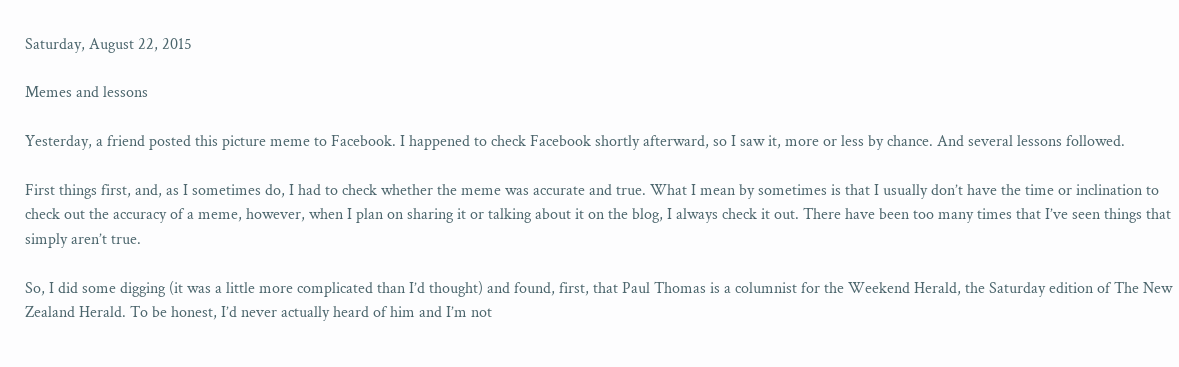Saturday, August 22, 2015

Memes and lessons

Yesterday, a friend posted this picture meme to Facebook. I happened to check Facebook shortly afterward, so I saw it, more or less by chance. And several lessons followed.

First things first, and, as I sometimes do, I had to check whether the meme was accurate and true. What I mean by sometimes is that I usually don’t have the time or inclination to check out the accuracy of a meme, however, when I plan on sharing it or talking about it on the blog, I always check it out. There have been too many times that I’ve seen things that simply aren’t true.

So, I did some digging (it was a little more complicated than I’d thought) and found, first, that Paul Thomas is a columnist for the Weekend Herald, the Saturday edition of The New Zealand Herald. To be honest, I’d never actually heard of him and I’m not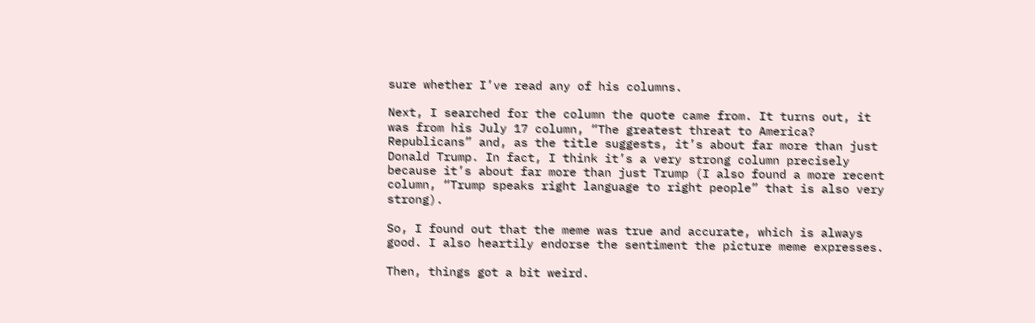sure whether I’ve read any of his columns.

Next, I searched for the column the quote came from. It turns out, it was from his July 17 column, “The greatest threat to America? Republicans” and, as the title suggests, it’s about far more than just Donald Trump. In fact, I think it’s a very strong column precisely because it’s about far more than just Trump (I also found a more recent column, “Trump speaks right language to right people” that is also very strong).

So, I found out that the meme was true and accurate, which is always good. I also heartily endorse the sentiment the picture meme expresses.

Then, things got a bit weird.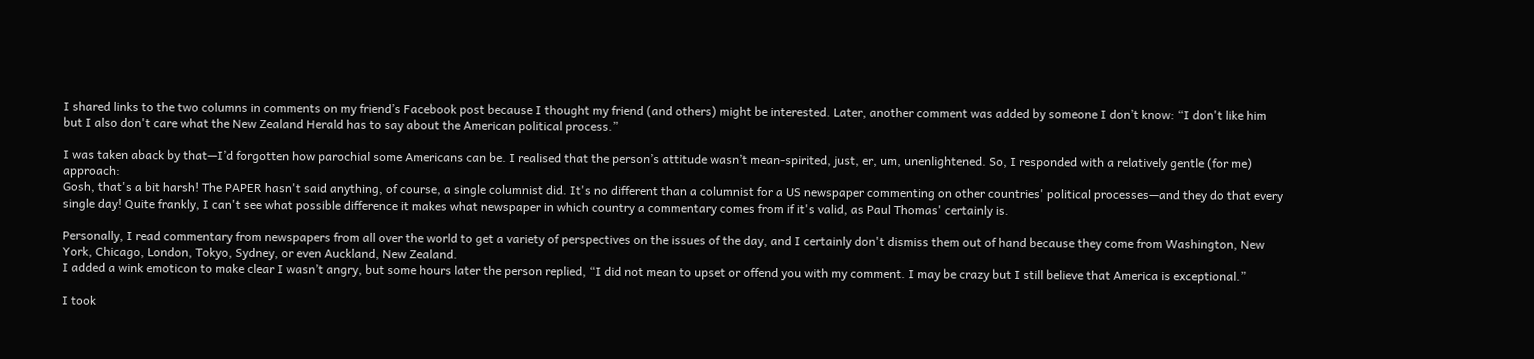I shared links to the two columns in comments on my friend’s Facebook post because I thought my friend (and others) might be interested. Later, another comment was added by someone I don’t know: “I don't like him but I also don't care what the New Zealand Herald has to say about the American political process.”

I was taken aback by that—I’d forgotten how parochial some Americans can be. I realised that the person’s attitude wasn’t mean-spirited, just, er, um, unenlightened. So, I responded with a relatively gentle (for me) approach:
Gosh, that's a bit harsh! The PAPER hasn't said anything, of course, a single columnist did. It's no different than a columnist for a US newspaper commenting on other countries' political processes—and they do that every single day! Quite frankly, I can't see what possible difference it makes what newspaper in which country a commentary comes from if it's valid, as Paul Thomas' certainly is.

Personally, I read commentary from newspapers from all over the world to get a variety of perspectives on the issues of the day, and I certainly don't dismiss them out of hand because they come from Washington, New York, Chicago, London, Tokyo, Sydney, or even Auckland, New Zealand.
I added a wink emoticon to make clear I wasn’t angry, but some hours later the person replied, “I did not mean to upset or offend you with my comment. I may be crazy but I still believe that America is exceptional.”

I took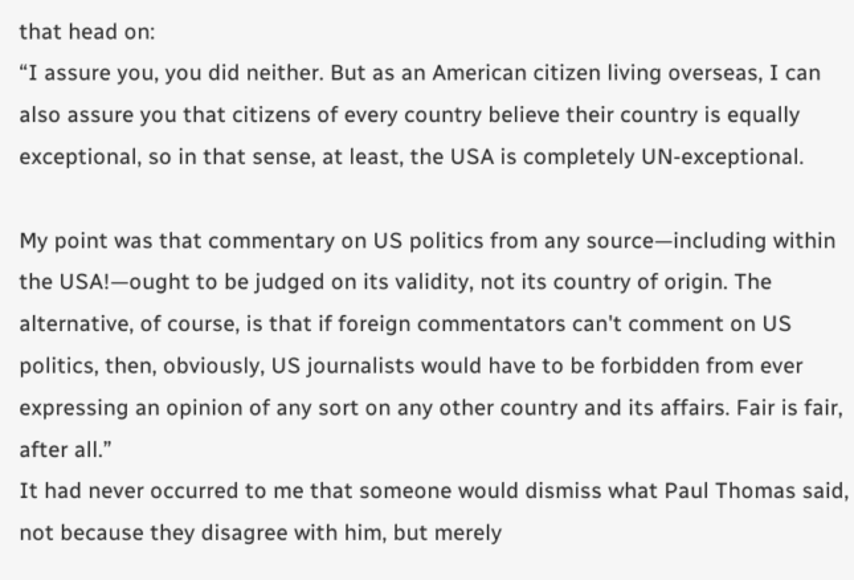that head on:
“I assure you, you did neither. But as an American citizen living overseas, I can also assure you that citizens of every country believe their country is equally exceptional, so in that sense, at least, the USA is completely UN-exceptional.

My point was that commentary on US politics from any source—including within the USA!—ought to be judged on its validity, not its country of origin. The alternative, of course, is that if foreign commentators can't comment on US politics, then, obviously, US journalists would have to be forbidden from ever expressing an opinion of any sort on any other country and its affairs. Fair is fair, after all.”
It had never occurred to me that someone would dismiss what Paul Thomas said, not because they disagree with him, but merely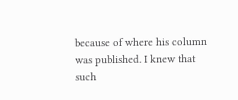because of where his column was published. I knew that such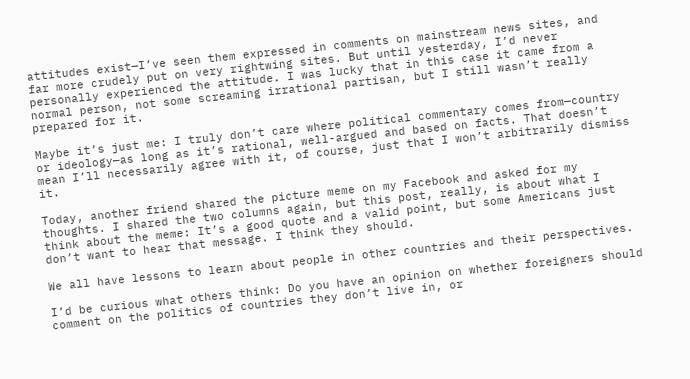attitudes exist—I’ve seen them expressed in comments on mainstream news sites, and far more crudely put on very rightwing sites. But until yesterday, I’d never personally experienced the attitude. I was lucky that in this case it came from a normal person, not some screaming irrational partisan, but I still wasn’t really prepared for it.

Maybe it’s just me: I truly don’t care where political commentary comes from—country or ideology—as long as it’s rational, well-argued and based on facts. That doesn’t mean I’ll necessarily agree with it, of course, just that I won’t arbitrarily dismiss it.

Today, another friend shared the picture meme on my Facebook and asked for my thoughts. I shared the two columns again, but this post, really, is about what I think about the meme: It’s a good quote and a valid point, but some Americans just don’t want to hear that message. I think they should.

We all have lessons to learn about people in other countries and their perspectives.

I’d be curious what others think: Do you have an opinion on whether foreigners should comment on the politics of countries they don’t live in, or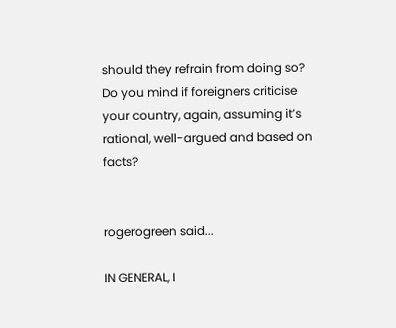should they refrain from doing so? Do you mind if foreigners criticise your country, again, assuming it’s rational, well-argued and based on facts?


rogerogreen said...

IN GENERAL, I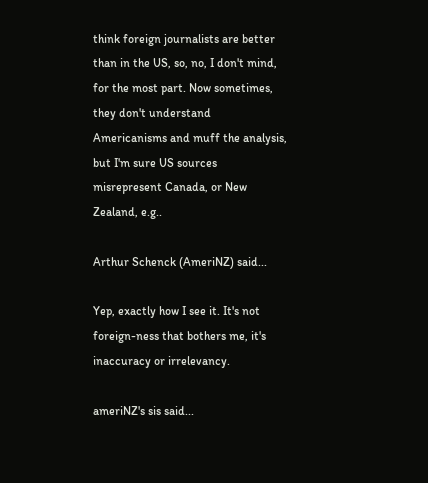think foreign journalists are better than in the US, so, no, I don't mind, for the most part. Now sometimes, they don't understand Americanisms and muff the analysis, but I'm sure US sources misrepresent Canada, or New Zealand, e.g..

Arthur Schenck (AmeriNZ) said...

Yep, exactly how I see it. It's not foreign-ness that bothers me, it's inaccuracy or irrelevancy.

ameriNZ's sis said...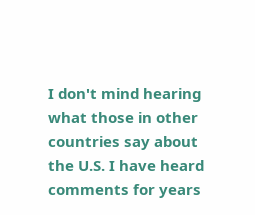I don't mind hearing what those in other countries say about the U.S. I have heard comments for years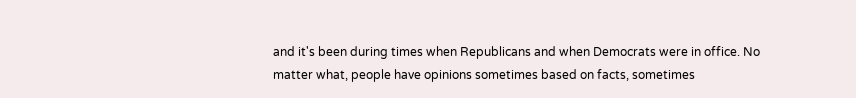and it's been during times when Republicans and when Democrats were in office. No matter what, people have opinions sometimes based on facts, sometimes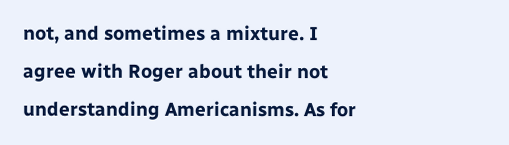not, and sometimes a mixture. I agree with Roger about their not understanding Americanisms. As for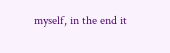myself, in the end it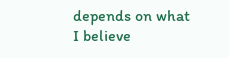depends on what I believe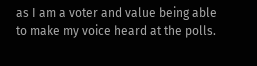as I am a voter and value being able to make my voice heard at the polls.